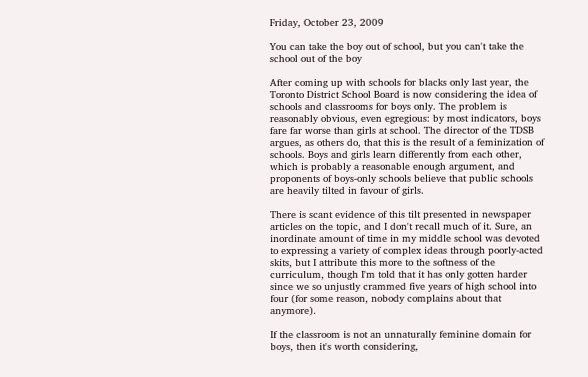Friday, October 23, 2009

You can take the boy out of school, but you can't take the school out of the boy

After coming up with schools for blacks only last year, the Toronto District School Board is now considering the idea of schools and classrooms for boys only. The problem is reasonably obvious, even egregious: by most indicators, boys fare far worse than girls at school. The director of the TDSB argues, as others do, that this is the result of a feminization of schools. Boys and girls learn differently from each other, which is probably a reasonable enough argument, and proponents of boys-only schools believe that public schools are heavily tilted in favour of girls.

There is scant evidence of this tilt presented in newspaper articles on the topic, and I don't recall much of it. Sure, an inordinate amount of time in my middle school was devoted to expressing a variety of complex ideas through poorly-acted skits, but I attribute this more to the softness of the curriculum, though I'm told that it has only gotten harder since we so unjustly crammed five years of high school into four (for some reason, nobody complains about that anymore).

If the classroom is not an unnaturally feminine domain for boys, then it's worth considering,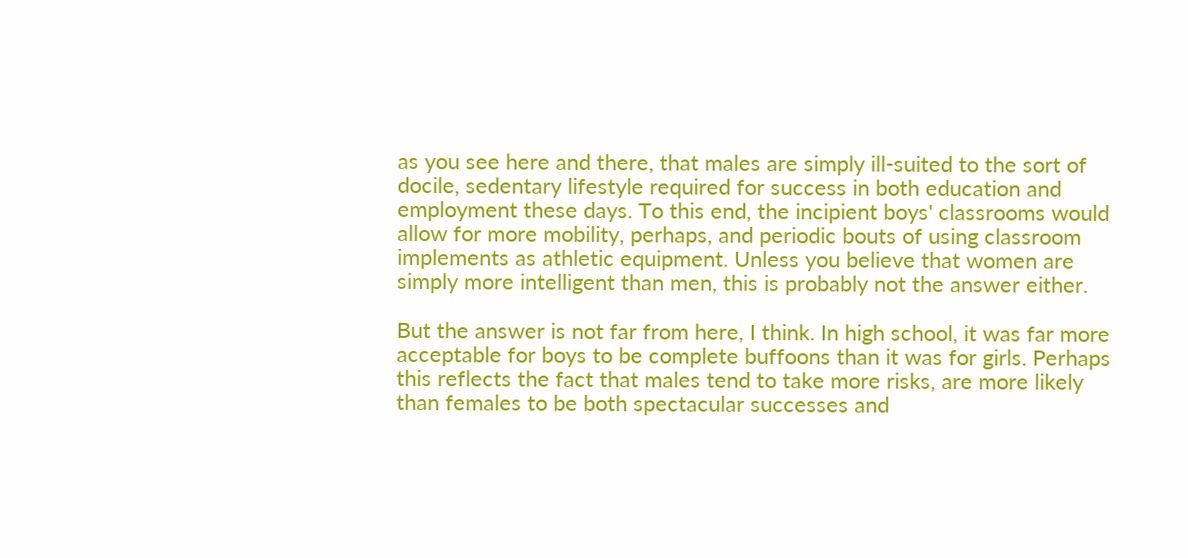as you see here and there, that males are simply ill-suited to the sort of docile, sedentary lifestyle required for success in both education and employment these days. To this end, the incipient boys' classrooms would allow for more mobility, perhaps, and periodic bouts of using classroom implements as athletic equipment. Unless you believe that women are simply more intelligent than men, this is probably not the answer either.

But the answer is not far from here, I think. In high school, it was far more acceptable for boys to be complete buffoons than it was for girls. Perhaps this reflects the fact that males tend to take more risks, are more likely than females to be both spectacular successes and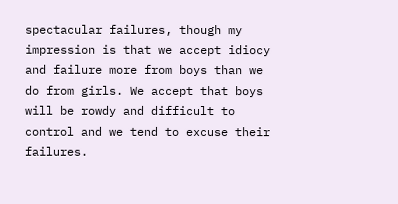spectacular failures, though my impression is that we accept idiocy and failure more from boys than we do from girls. We accept that boys will be rowdy and difficult to control and we tend to excuse their failures.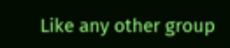Like any other group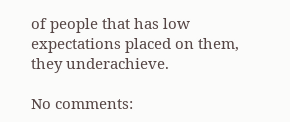of people that has low expectations placed on them, they underachieve.

No comments: